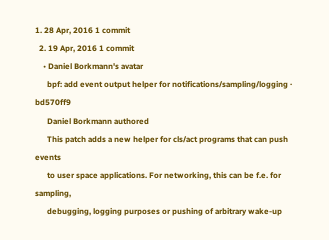1. 28 Apr, 2016 1 commit
  2. 19 Apr, 2016 1 commit
    • Daniel Borkmann's avatar
      bpf: add event output helper for notifications/sampling/logging · bd570ff9
      Daniel Borkmann authored
      This patch adds a new helper for cls/act programs that can push events
      to user space applications. For networking, this can be f.e. for sampling,
      debugging, logging purposes or pushing of arbitrary wake-up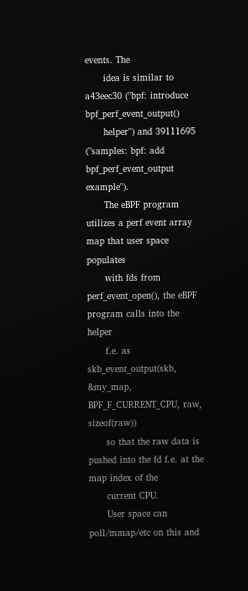events. The
      idea is similar to a43eec30 ("bpf: introduce bpf_perf_event_output()
      helper") and 39111695 ("samples: bpf: add bpf_perf_event_output example").
      The eBPF program utilizes a perf event array map that user space populates
      with fds from perf_event_open(), the eBPF program calls into the helper
      f.e. as skb_event_output(skb, &my_map, BPF_F_CURRENT_CPU, raw, sizeof(raw))
      so that the raw data is pushed into the fd f.e. at the map index of the
      current CPU.
      User space can poll/mmap/etc on this and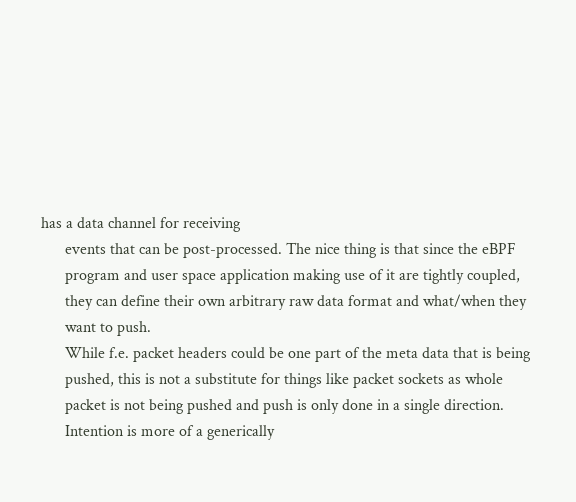has a data channel for receiving
      events that can be post-processed. The nice thing is that since the eBPF
      program and user space application making use of it are tightly coupled,
      they can define their own arbitrary raw data format and what/when they
      want to push.
      While f.e. packet headers could be one part of the meta data that is being
      pushed, this is not a substitute for things like packet sockets as whole
      packet is not being pushed and push is only done in a single direction.
      Intention is more of a generically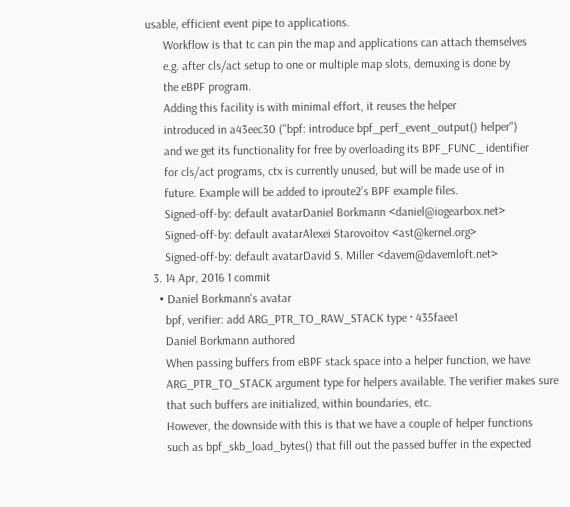usable, efficient event pipe to applications.
      Workflow is that tc can pin the map and applications can attach themselves
      e.g. after cls/act setup to one or multiple map slots, demuxing is done by
      the eBPF program.
      Adding this facility is with minimal effort, it reuses the helper
      introduced in a43eec30 ("bpf: introduce bpf_perf_event_output() helper")
      and we get its functionality for free by overloading its BPF_FUNC_ identifier
      for cls/act programs, ctx is currently unused, but will be made use of in
      future. Example will be added to iproute2's BPF example files.
      Signed-off-by: default avatarDaniel Borkmann <daniel@iogearbox.net>
      Signed-off-by: default avatarAlexei Starovoitov <ast@kernel.org>
      Signed-off-by: default avatarDavid S. Miller <davem@davemloft.net>
  3. 14 Apr, 2016 1 commit
    • Daniel Borkmann's avatar
      bpf, verifier: add ARG_PTR_TO_RAW_STACK type · 435faee1
      Daniel Borkmann authored
      When passing buffers from eBPF stack space into a helper function, we have
      ARG_PTR_TO_STACK argument type for helpers available. The verifier makes sure
      that such buffers are initialized, within boundaries, etc.
      However, the downside with this is that we have a couple of helper functions
      such as bpf_skb_load_bytes() that fill out the passed buffer in the expected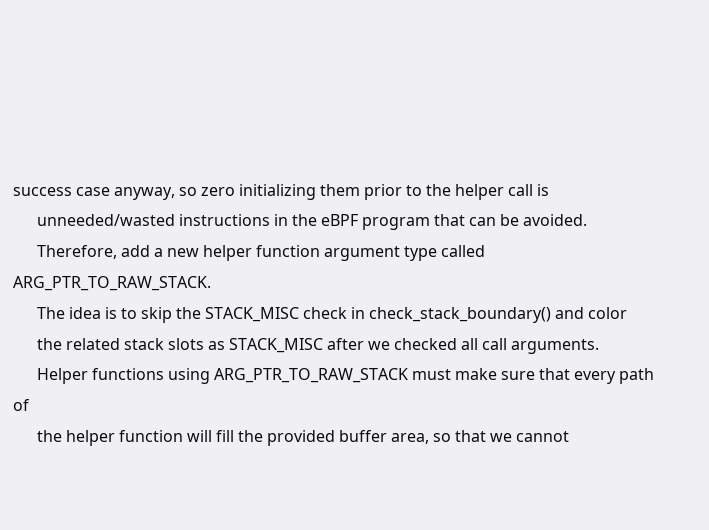success case anyway, so zero initializing them prior to the helper call is
      unneeded/wasted instructions in the eBPF program that can be avoided.
      Therefore, add a new helper function argument type called ARG_PTR_TO_RAW_STACK.
      The idea is to skip the STACK_MISC check in check_stack_boundary() and color
      the related stack slots as STACK_MISC after we checked all call arguments.
      Helper functions using ARG_PTR_TO_RAW_STACK must make sure that every path of
      the helper function will fill the provided buffer area, so that we cannot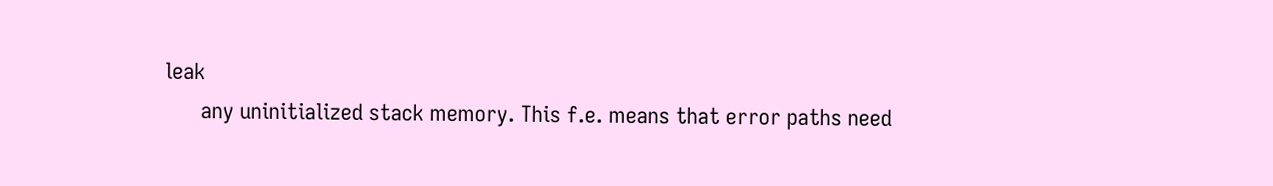leak
      any uninitialized stack memory. This f.e. means that error paths need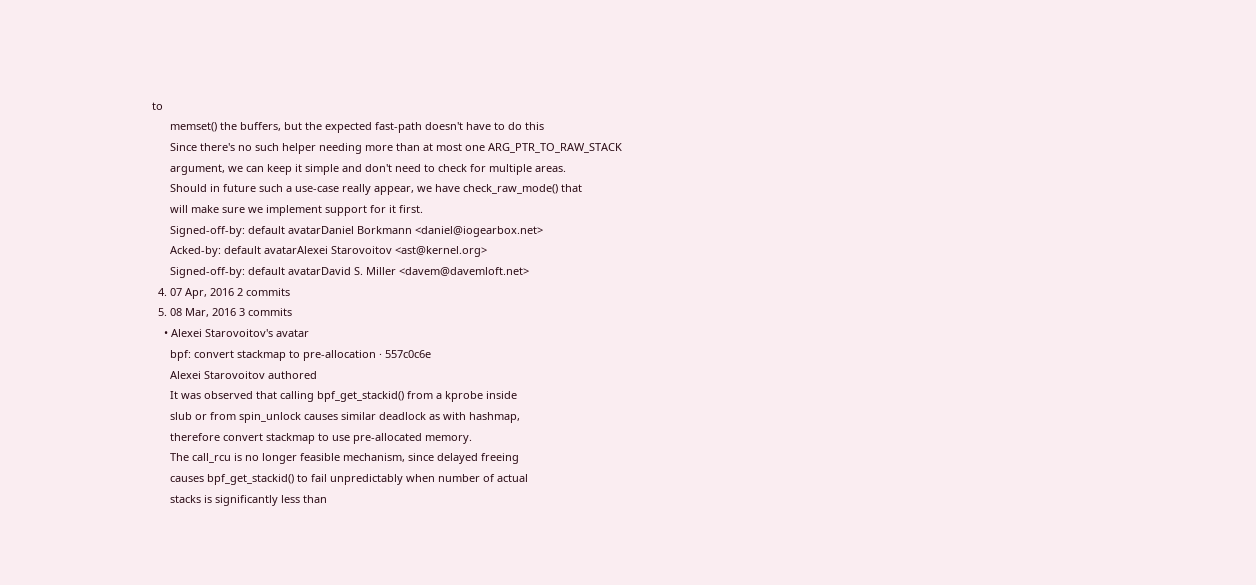to
      memset() the buffers, but the expected fast-path doesn't have to do this
      Since there's no such helper needing more than at most one ARG_PTR_TO_RAW_STACK
      argument, we can keep it simple and don't need to check for multiple areas.
      Should in future such a use-case really appear, we have check_raw_mode() that
      will make sure we implement support for it first.
      Signed-off-by: default avatarDaniel Borkmann <daniel@iogearbox.net>
      Acked-by: default avatarAlexei Starovoitov <ast@kernel.org>
      Signed-off-by: default avatarDavid S. Miller <davem@davemloft.net>
  4. 07 Apr, 2016 2 commits
  5. 08 Mar, 2016 3 commits
    • Alexei Starovoitov's avatar
      bpf: convert stackmap to pre-allocation · 557c0c6e
      Alexei Starovoitov authored
      It was observed that calling bpf_get_stackid() from a kprobe inside
      slub or from spin_unlock causes similar deadlock as with hashmap,
      therefore convert stackmap to use pre-allocated memory.
      The call_rcu is no longer feasible mechanism, since delayed freeing
      causes bpf_get_stackid() to fail unpredictably when number of actual
      stacks is significantly less than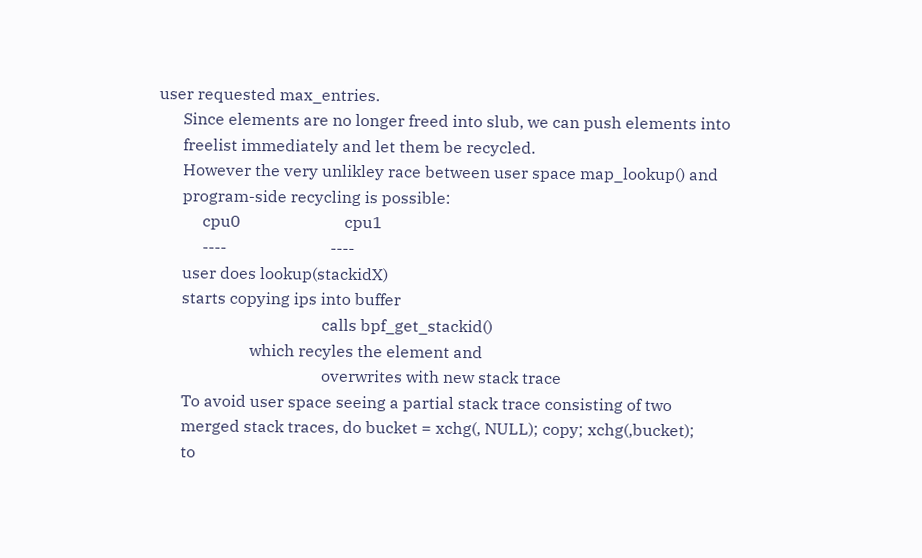user requested max_entries.
      Since elements are no longer freed into slub, we can push elements into
      freelist immediately and let them be recycled.
      However the very unlikley race between user space map_lookup() and
      program-side recycling is possible:
           cpu0                          cpu1
           ----                          ----
      user does lookup(stackidX)
      starts copying ips into buffer
                                         calls bpf_get_stackid()
                       which recyles the element and
                                         overwrites with new stack trace
      To avoid user space seeing a partial stack trace consisting of two
      merged stack traces, do bucket = xchg(, NULL); copy; xchg(,bucket);
      to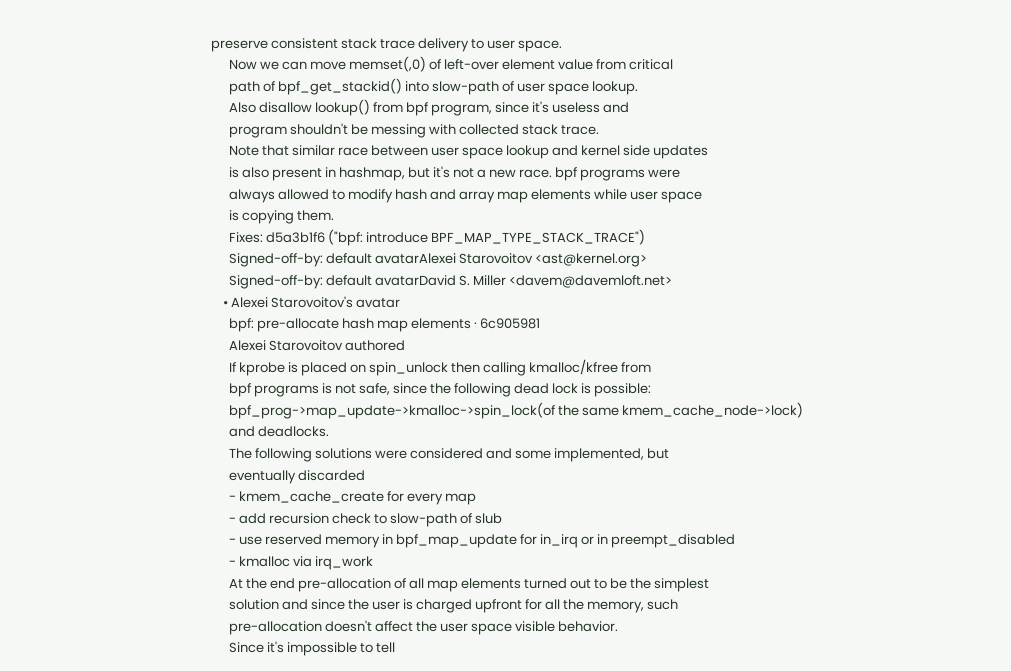preserve consistent stack trace delivery to user space.
      Now we can move memset(,0) of left-over element value from critical
      path of bpf_get_stackid() into slow-path of user space lookup.
      Also disallow lookup() from bpf program, since it's useless and
      program shouldn't be messing with collected stack trace.
      Note that similar race between user space lookup and kernel side updates
      is also present in hashmap, but it's not a new race. bpf programs were
      always allowed to modify hash and array map elements while user space
      is copying them.
      Fixes: d5a3b1f6 ("bpf: introduce BPF_MAP_TYPE_STACK_TRACE")
      Signed-off-by: default avatarAlexei Starovoitov <ast@kernel.org>
      Signed-off-by: default avatarDavid S. Miller <davem@davemloft.net>
    • Alexei Starovoitov's avatar
      bpf: pre-allocate hash map elements · 6c905981
      Alexei Starovoitov authored
      If kprobe is placed on spin_unlock then calling kmalloc/kfree from
      bpf programs is not safe, since the following dead lock is possible:
      bpf_prog->map_update->kmalloc->spin_lock(of the same kmem_cache_node->lock)
      and deadlocks.
      The following solutions were considered and some implemented, but
      eventually discarded
      - kmem_cache_create for every map
      - add recursion check to slow-path of slub
      - use reserved memory in bpf_map_update for in_irq or in preempt_disabled
      - kmalloc via irq_work
      At the end pre-allocation of all map elements turned out to be the simplest
      solution and since the user is charged upfront for all the memory, such
      pre-allocation doesn't affect the user space visible behavior.
      Since it's impossible to tell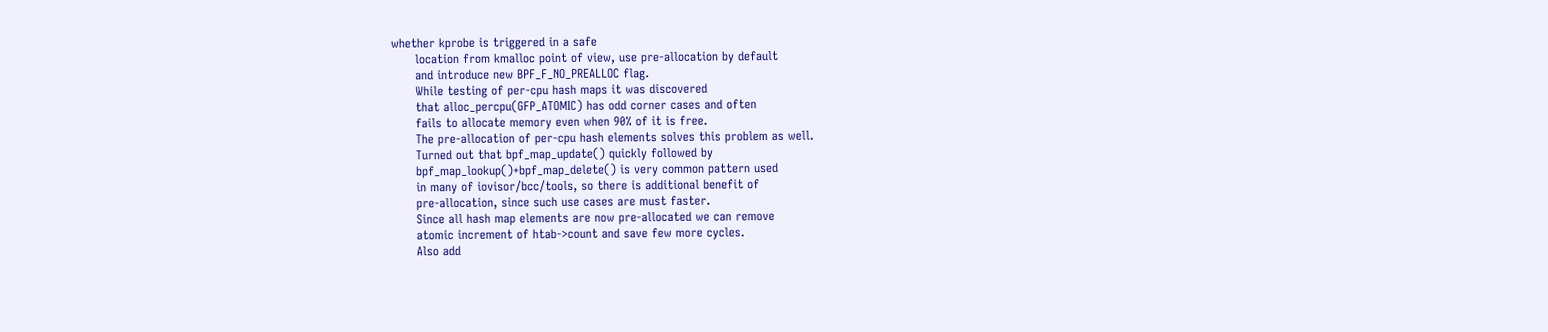whether kprobe is triggered in a safe
      location from kmalloc point of view, use pre-allocation by default
      and introduce new BPF_F_NO_PREALLOC flag.
      While testing of per-cpu hash maps it was discovered
      that alloc_percpu(GFP_ATOMIC) has odd corner cases and often
      fails to allocate memory even when 90% of it is free.
      The pre-allocation of per-cpu hash elements solves this problem as well.
      Turned out that bpf_map_update() quickly followed by
      bpf_map_lookup()+bpf_map_delete() is very common pattern used
      in many of iovisor/bcc/tools, so there is additional benefit of
      pre-allocation, since such use cases are must faster.
      Since all hash map elements are now pre-allocated we can remove
      atomic increment of htab->count and save few more cycles.
      Also add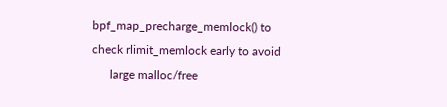bpf_map_precharge_memlock() to check rlimit_memlock early to avoid
      large malloc/free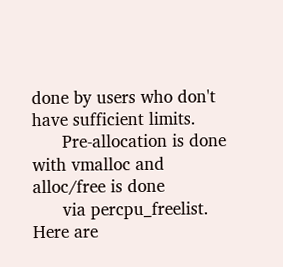done by users who don't have sufficient limits.
      Pre-allocation is done with vmalloc and alloc/free is done
      via percpu_freelist. Here are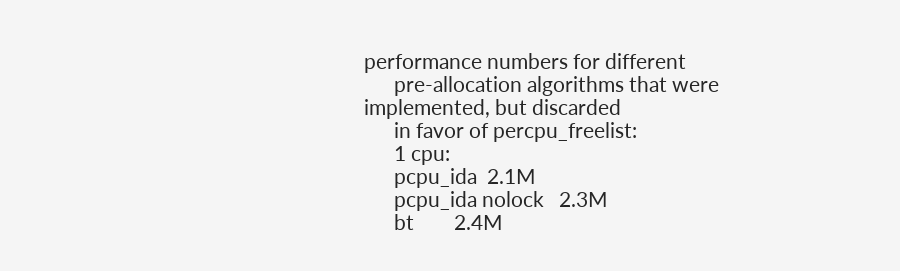performance numbers for different
      pre-allocation algorithms that were implemented, but discarded
      in favor of percpu_freelist:
      1 cpu:
      pcpu_ida  2.1M
      pcpu_ida nolock   2.3M
      bt        2.4M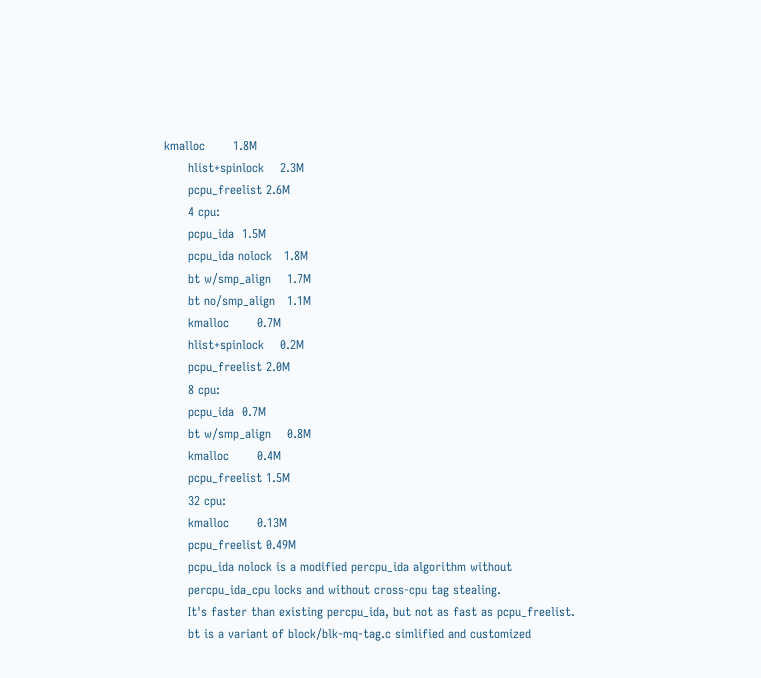kmalloc       1.8M
      hlist+spinlock    2.3M
      pcpu_freelist 2.6M
      4 cpu:
      pcpu_ida  1.5M
      pcpu_ida nolock   1.8M
      bt w/smp_align    1.7M
      bt no/smp_align   1.1M
      kmalloc       0.7M
      hlist+spinlock    0.2M
      pcpu_freelist 2.0M
      8 cpu:
      pcpu_ida  0.7M
      bt w/smp_align    0.8M
      kmalloc       0.4M
      pcpu_freelist 1.5M
      32 cpu:
      kmalloc       0.13M
      pcpu_freelist 0.49M
      pcpu_ida nolock is a modified percpu_ida algorithm without
      percpu_ida_cpu locks and without cross-cpu tag stealing.
      It's faster than existing percpu_ida, but not as fast as pcpu_freelist.
      bt is a variant of block/blk-mq-tag.c simlified and customized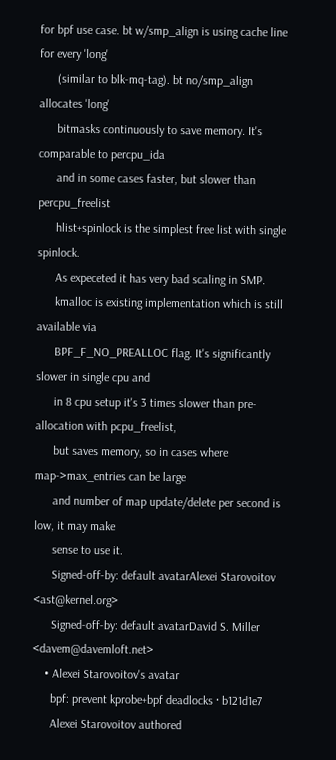for bpf use case. bt w/smp_align is using cache line for every 'long'
      (similar to blk-mq-tag). bt no/smp_align allocates 'long'
      bitmasks continuously to save memory. It's comparable to percpu_ida
      and in some cases faster, but slower than percpu_freelist
      hlist+spinlock is the simplest free list with single spinlock.
      As expeceted it has very bad scaling in SMP.
      kmalloc is existing implementation which is still available via
      BPF_F_NO_PREALLOC flag. It's significantly slower in single cpu and
      in 8 cpu setup it's 3 times slower than pre-allocation with pcpu_freelist,
      but saves memory, so in cases where map->max_entries can be large
      and number of map update/delete per second is low, it may make
      sense to use it.
      Signed-off-by: default avatarAlexei Starovoitov <ast@kernel.org>
      Signed-off-by: default avatarDavid S. Miller <davem@davemloft.net>
    • Alexei Starovoitov's avatar
      bpf: prevent kprobe+bpf deadlocks · b121d1e7
      Alexei Starovoitov authored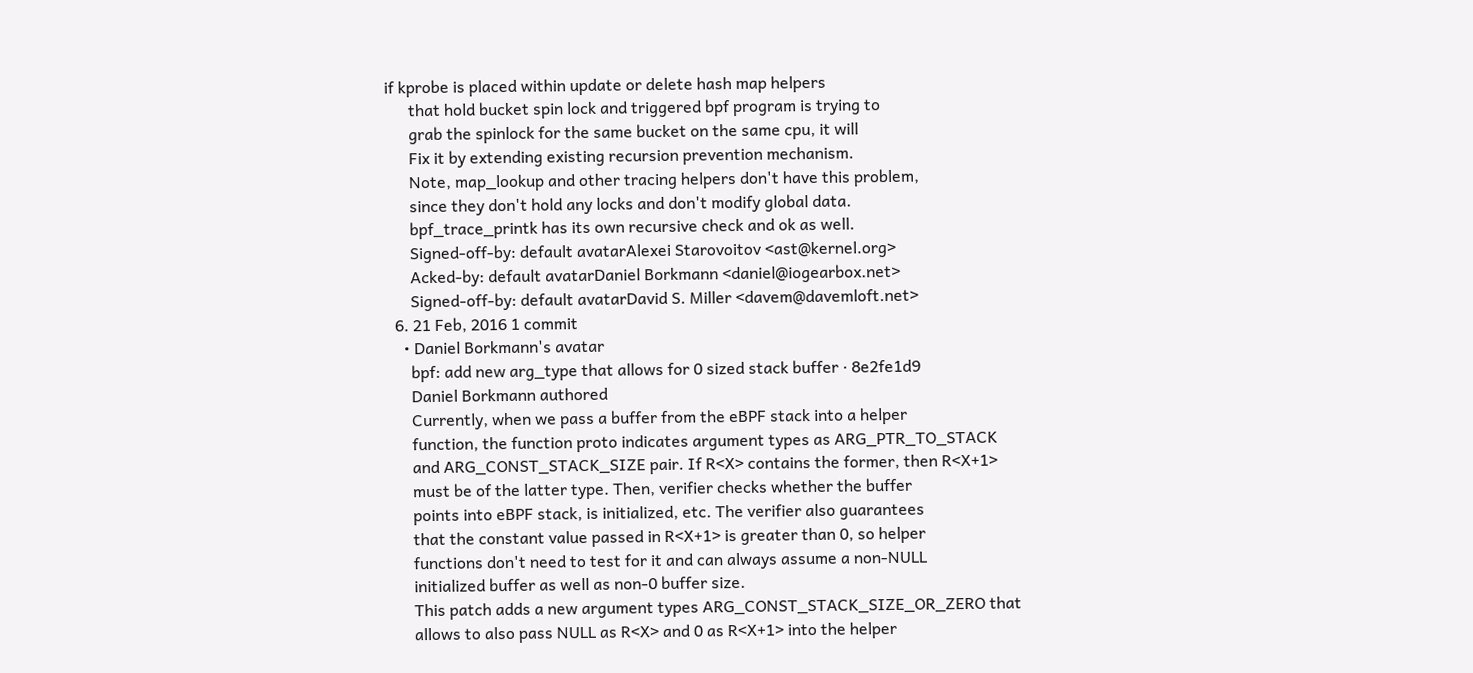if kprobe is placed within update or delete hash map helpers
      that hold bucket spin lock and triggered bpf program is trying to
      grab the spinlock for the same bucket on the same cpu, it will
      Fix it by extending existing recursion prevention mechanism.
      Note, map_lookup and other tracing helpers don't have this problem,
      since they don't hold any locks and don't modify global data.
      bpf_trace_printk has its own recursive check and ok as well.
      Signed-off-by: default avatarAlexei Starovoitov <ast@kernel.org>
      Acked-by: default avatarDaniel Borkmann <daniel@iogearbox.net>
      Signed-off-by: default avatarDavid S. Miller <davem@davemloft.net>
  6. 21 Feb, 2016 1 commit
    • Daniel Borkmann's avatar
      bpf: add new arg_type that allows for 0 sized stack buffer · 8e2fe1d9
      Daniel Borkmann authored
      Currently, when we pass a buffer from the eBPF stack into a helper
      function, the function proto indicates argument types as ARG_PTR_TO_STACK
      and ARG_CONST_STACK_SIZE pair. If R<X> contains the former, then R<X+1>
      must be of the latter type. Then, verifier checks whether the buffer
      points into eBPF stack, is initialized, etc. The verifier also guarantees
      that the constant value passed in R<X+1> is greater than 0, so helper
      functions don't need to test for it and can always assume a non-NULL
      initialized buffer as well as non-0 buffer size.
      This patch adds a new argument types ARG_CONST_STACK_SIZE_OR_ZERO that
      allows to also pass NULL as R<X> and 0 as R<X+1> into the helper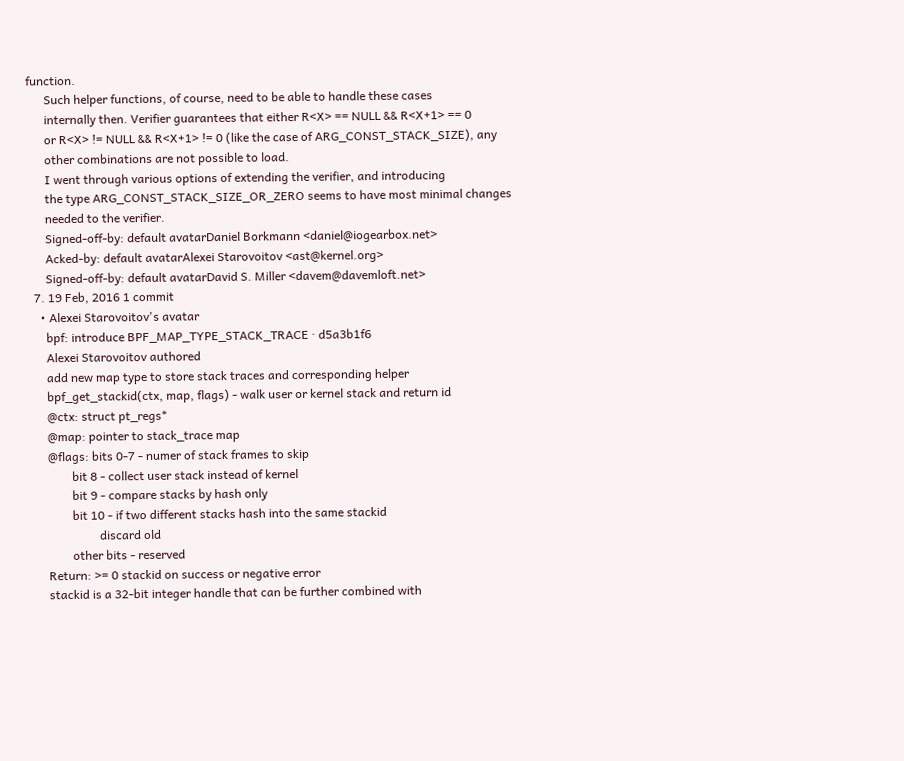function.
      Such helper functions, of course, need to be able to handle these cases
      internally then. Verifier guarantees that either R<X> == NULL && R<X+1> == 0
      or R<X> != NULL && R<X+1> != 0 (like the case of ARG_CONST_STACK_SIZE), any
      other combinations are not possible to load.
      I went through various options of extending the verifier, and introducing
      the type ARG_CONST_STACK_SIZE_OR_ZERO seems to have most minimal changes
      needed to the verifier.
      Signed-off-by: default avatarDaniel Borkmann <daniel@iogearbox.net>
      Acked-by: default avatarAlexei Starovoitov <ast@kernel.org>
      Signed-off-by: default avatarDavid S. Miller <davem@davemloft.net>
  7. 19 Feb, 2016 1 commit
    • Alexei Starovoitov's avatar
      bpf: introduce BPF_MAP_TYPE_STACK_TRACE · d5a3b1f6
      Alexei Starovoitov authored
      add new map type to store stack traces and corresponding helper
      bpf_get_stackid(ctx, map, flags) - walk user or kernel stack and return id
      @ctx: struct pt_regs*
      @map: pointer to stack_trace map
      @flags: bits 0-7 - numer of stack frames to skip
              bit 8 - collect user stack instead of kernel
              bit 9 - compare stacks by hash only
              bit 10 - if two different stacks hash into the same stackid
                       discard old
              other bits - reserved
      Return: >= 0 stackid on success or negative error
      stackid is a 32-bit integer handle that can be further combined with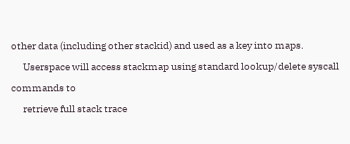other data (including other stackid) and used as a key into maps.
      Userspace will access stackmap using standard lookup/delete syscall commands to
      retrieve full stack trace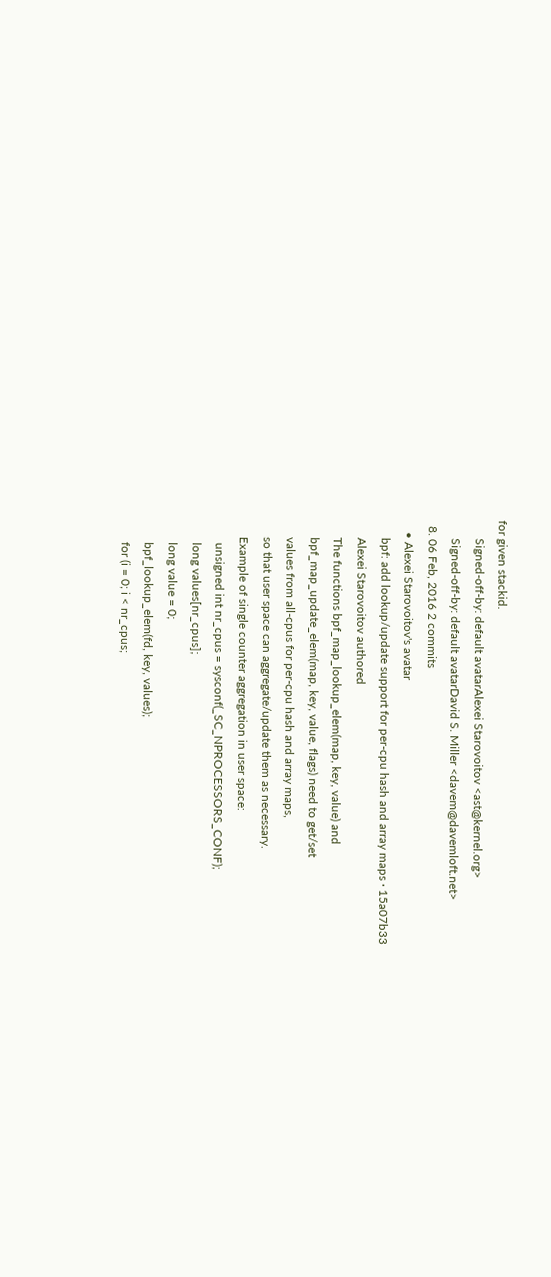for given stackid.
      Signed-off-by: default avatarAlexei Starovoitov <ast@kernel.org>
      Signed-off-by: default avatarDavid S. Miller <davem@davemloft.net>
  8. 06 Feb, 2016 2 commits
    • Alexei Starovoitov's avatar
      bpf: add lookup/update support for per-cpu hash and array maps · 15a07b33
      Alexei Starovoitov authored
      The functions bpf_map_lookup_elem(map, key, value) and
      bpf_map_update_elem(map, key, value, flags) need to get/set
      values from all-cpus for per-cpu hash and array maps,
      so that user space can aggregate/update them as necessary.
      Example of single counter aggregation in user space:
        unsigned int nr_cpus = sysconf(_SC_NPROCESSORS_CONF);
        long values[nr_cpus];
        long value = 0;
        bpf_lookup_elem(fd, key, values);
        for (i = 0; i < nr_cpus;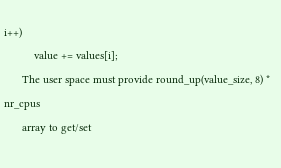i++)
          value += values[i];
      The user space must provide round_up(value_size, 8) * nr_cpus
      array to get/set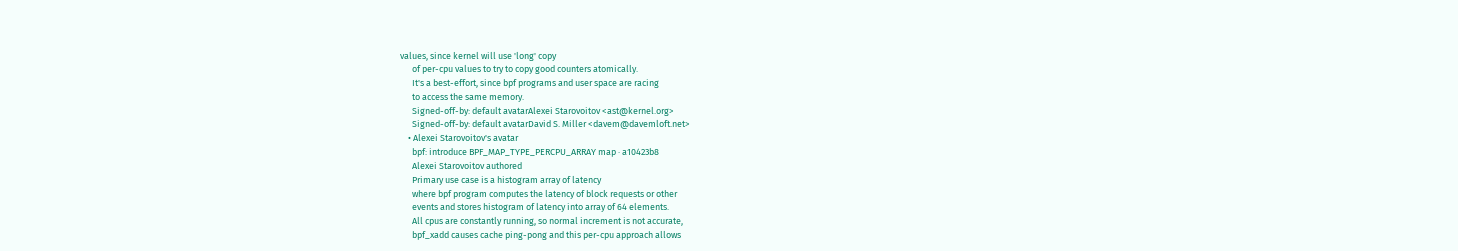values, since kernel will use 'long' copy
      of per-cpu values to try to copy good counters atomically.
      It's a best-effort, since bpf programs and user space are racing
      to access the same memory.
      Signed-off-by: default avatarAlexei Starovoitov <ast@kernel.org>
      Signed-off-by: default avatarDavid S. Miller <davem@davemloft.net>
    • Alexei Starovoitov's avatar
      bpf: introduce BPF_MAP_TYPE_PERCPU_ARRAY map · a10423b8
      Alexei Starovoitov authored
      Primary use case is a histogram array of latency
      where bpf program computes the latency of block requests or other
      events and stores histogram of latency into array of 64 elements.
      All cpus are constantly running, so normal increment is not accurate,
      bpf_xadd causes cache ping-pong and this per-cpu approach allows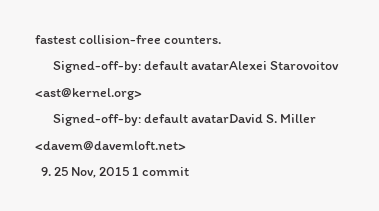fastest collision-free counters.
      Signed-off-by: default avatarAlexei Starovoitov <ast@kernel.org>
      Signed-off-by: default avatarDavid S. Miller <davem@davemloft.net>
  9. 25 Nov, 2015 1 commit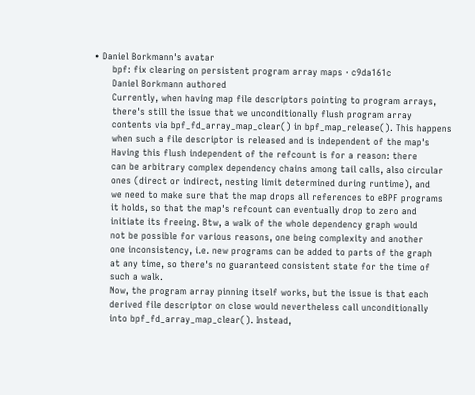• Daniel Borkmann's avatar
      bpf: fix clearing on persistent program array maps · c9da161c
      Daniel Borkmann authored
      Currently, when having map file descriptors pointing to program arrays,
      there's still the issue that we unconditionally flush program array
      contents via bpf_fd_array_map_clear() in bpf_map_release(). This happens
      when such a file descriptor is released and is independent of the map's
      Having this flush independent of the refcount is for a reason: there
      can be arbitrary complex dependency chains among tail calls, also circular
      ones (direct or indirect, nesting limit determined during runtime), and
      we need to make sure that the map drops all references to eBPF programs
      it holds, so that the map's refcount can eventually drop to zero and
      initiate its freeing. Btw, a walk of the whole dependency graph would
      not be possible for various reasons, one being complexity and another
      one inconsistency, i.e. new programs can be added to parts of the graph
      at any time, so there's no guaranteed consistent state for the time of
      such a walk.
      Now, the program array pinning itself works, but the issue is that each
      derived file descriptor on close would nevertheless call unconditionally
      into bpf_fd_array_map_clear(). Instead,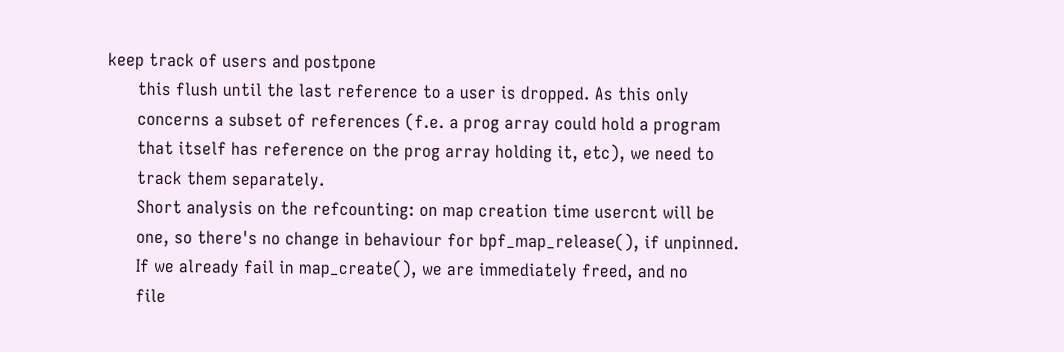keep track of users and postpone
      this flush until the last reference to a user is dropped. As this only
      concerns a subset of references (f.e. a prog array could hold a program
      that itself has reference on the prog array holding it, etc), we need to
      track them separately.
      Short analysis on the refcounting: on map creation time usercnt will be
      one, so there's no change in behaviour for bpf_map_release(), if unpinned.
      If we already fail in map_create(), we are immediately freed, and no
      file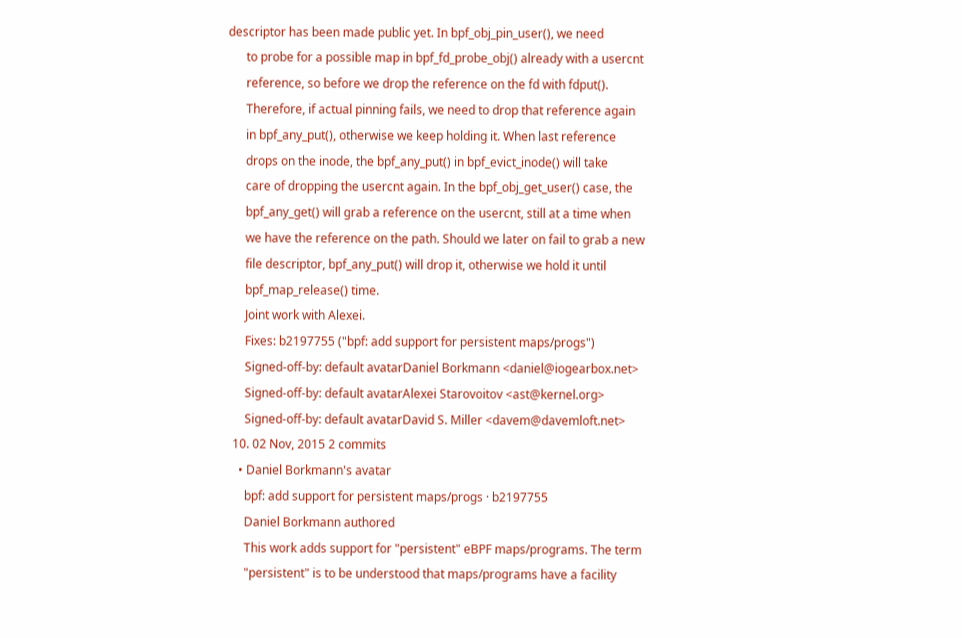descriptor has been made public yet. In bpf_obj_pin_user(), we need
      to probe for a possible map in bpf_fd_probe_obj() already with a usercnt
      reference, so before we drop the reference on the fd with fdput().
      Therefore, if actual pinning fails, we need to drop that reference again
      in bpf_any_put(), otherwise we keep holding it. When last reference
      drops on the inode, the bpf_any_put() in bpf_evict_inode() will take
      care of dropping the usercnt again. In the bpf_obj_get_user() case, the
      bpf_any_get() will grab a reference on the usercnt, still at a time when
      we have the reference on the path. Should we later on fail to grab a new
      file descriptor, bpf_any_put() will drop it, otherwise we hold it until
      bpf_map_release() time.
      Joint work with Alexei.
      Fixes: b2197755 ("bpf: add support for persistent maps/progs")
      Signed-off-by: default avatarDaniel Borkmann <daniel@iogearbox.net>
      Signed-off-by: default avatarAlexei Starovoitov <ast@kernel.org>
      Signed-off-by: default avatarDavid S. Miller <davem@davemloft.net>
  10. 02 Nov, 2015 2 commits
    • Daniel Borkmann's avatar
      bpf: add support for persistent maps/progs · b2197755
      Daniel Borkmann authored
      This work adds support for "persistent" eBPF maps/programs. The term
      "persistent" is to be understood that maps/programs have a facility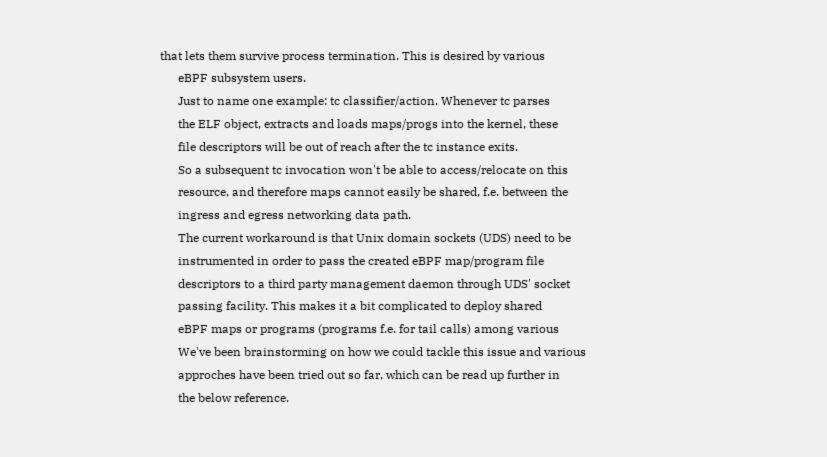that lets them survive process termination. This is desired by various
      eBPF subsystem users.
      Just to name one example: tc classifier/action. Whenever tc parses
      the ELF object, extracts and loads maps/progs into the kernel, these
      file descriptors will be out of reach after the tc instance exits.
      So a subsequent tc invocation won't be able to access/relocate on this
      resource, and therefore maps cannot easily be shared, f.e. between the
      ingress and egress networking data path.
      The current workaround is that Unix domain sockets (UDS) need to be
      instrumented in order to pass the created eBPF map/program file
      descriptors to a third party management daemon through UDS' socket
      passing facility. This makes it a bit complicated to deploy shared
      eBPF maps or programs (programs f.e. for tail calls) among various
      We've been brainstorming on how we could tackle this issue and various
      approches have been tried out so far, which can be read up further in
      the below reference.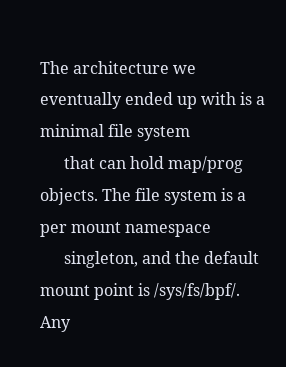The architecture we eventually ended up with is a minimal file system
      that can hold map/prog objects. The file system is a per mount namespace
      singleton, and the default mount point is /sys/fs/bpf/. Any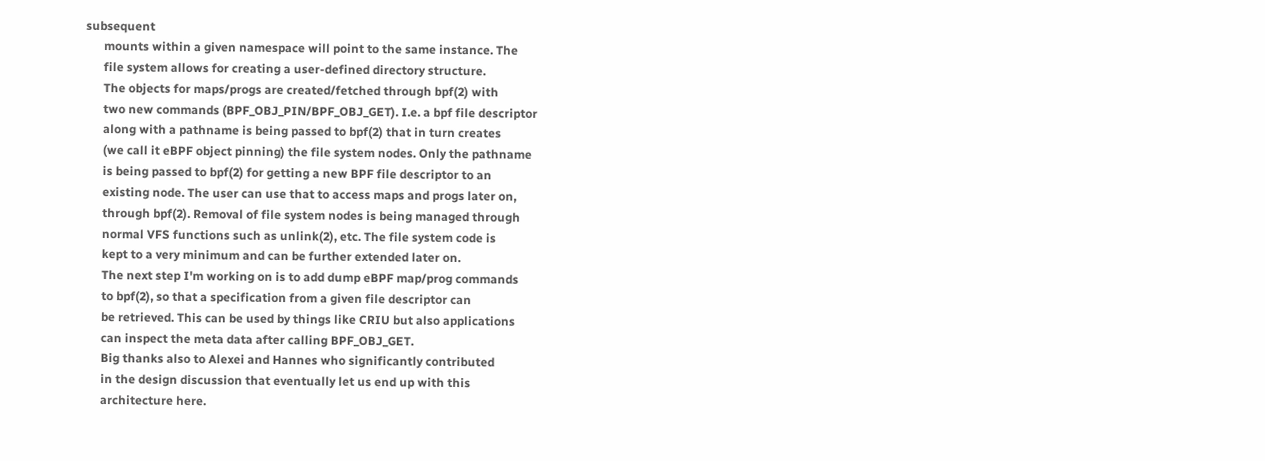subsequent
      mounts within a given namespace will point to the same instance. The
      file system allows for creating a user-defined directory structure.
      The objects for maps/progs are created/fetched through bpf(2) with
      two new commands (BPF_OBJ_PIN/BPF_OBJ_GET). I.e. a bpf file descriptor
      along with a pathname is being passed to bpf(2) that in turn creates
      (we call it eBPF object pinning) the file system nodes. Only the pathname
      is being passed to bpf(2) for getting a new BPF file descriptor to an
      existing node. The user can use that to access maps and progs later on,
      through bpf(2). Removal of file system nodes is being managed through
      normal VFS functions such as unlink(2), etc. The file system code is
      kept to a very minimum and can be further extended later on.
      The next step I'm working on is to add dump eBPF map/prog commands
      to bpf(2), so that a specification from a given file descriptor can
      be retrieved. This can be used by things like CRIU but also applications
      can inspect the meta data after calling BPF_OBJ_GET.
      Big thanks also to Alexei and Hannes who significantly contributed
      in the design discussion that eventually let us end up with this
      architecture here.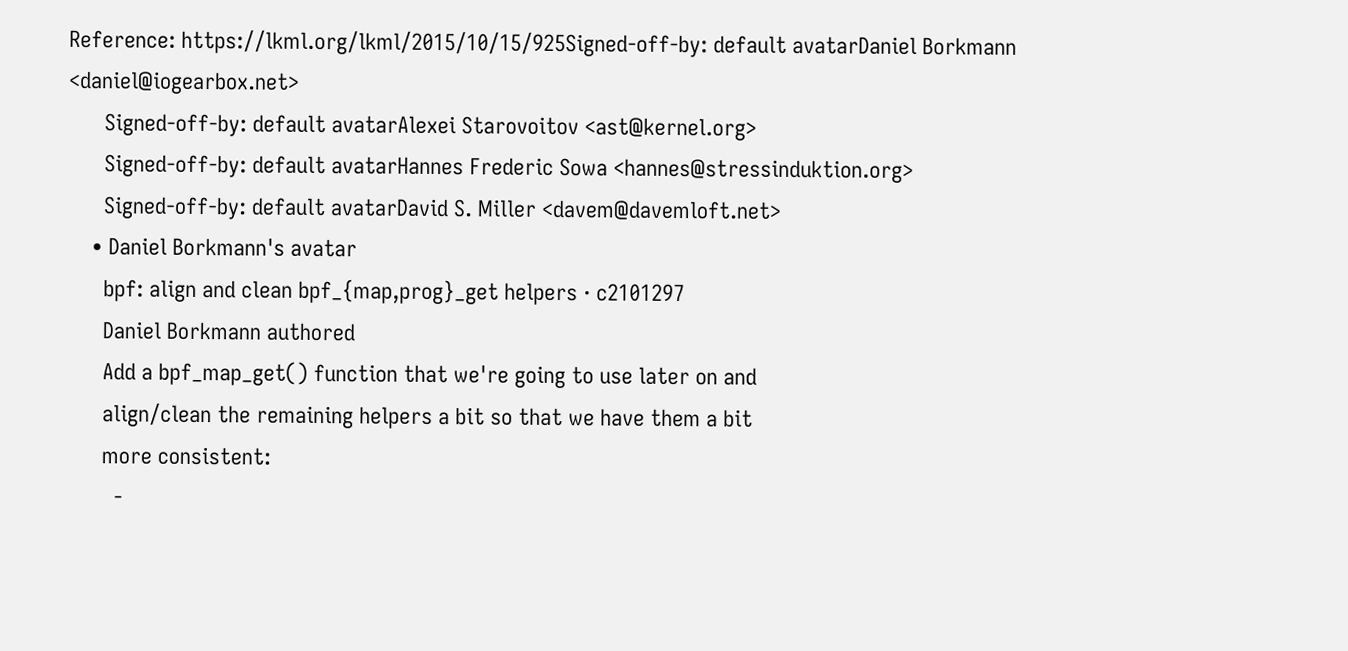Reference: https://lkml.org/lkml/2015/10/15/925Signed-off-by: default avatarDaniel Borkmann <daniel@iogearbox.net>
      Signed-off-by: default avatarAlexei Starovoitov <ast@kernel.org>
      Signed-off-by: default avatarHannes Frederic Sowa <hannes@stressinduktion.org>
      Signed-off-by: default avatarDavid S. Miller <davem@davemloft.net>
    • Daniel Borkmann's avatar
      bpf: align and clean bpf_{map,prog}_get helpers · c2101297
      Daniel Borkmann authored
      Add a bpf_map_get() function that we're going to use later on and
      align/clean the remaining helpers a bit so that we have them a bit
      more consistent:
        -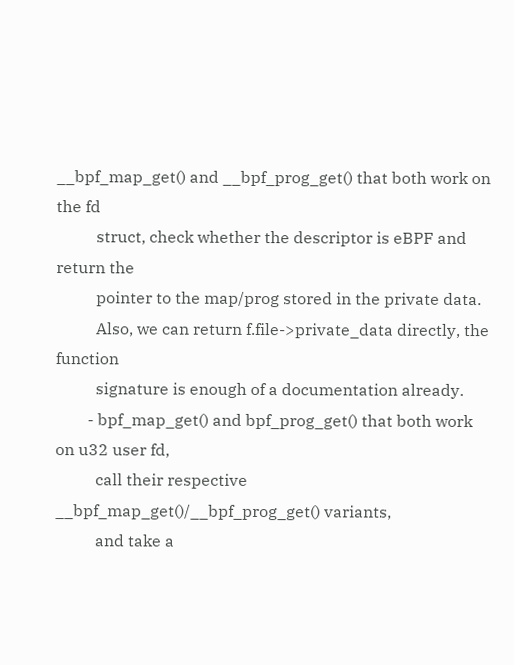__bpf_map_get() and __bpf_prog_get() that both work on the fd
          struct, check whether the descriptor is eBPF and return the
          pointer to the map/prog stored in the private data.
          Also, we can return f.file->private_data directly, the function
          signature is enough of a documentation already.
        - bpf_map_get() and bpf_prog_get() that both work on u32 user fd,
          call their respective __bpf_map_get()/__bpf_prog_get() variants,
          and take a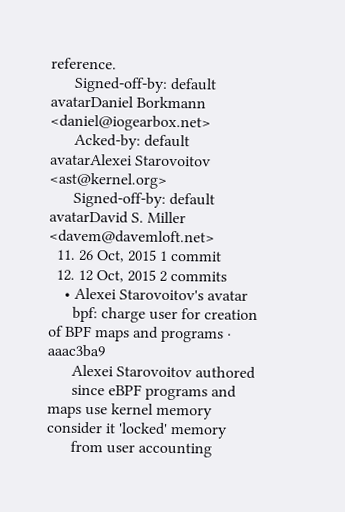reference.
      Signed-off-by: default avatarDaniel Borkmann <daniel@iogearbox.net>
      Acked-by: default avatarAlexei Starovoitov <ast@kernel.org>
      Signed-off-by: default avatarDavid S. Miller <davem@davemloft.net>
  11. 26 Oct, 2015 1 commit
  12. 12 Oct, 2015 2 commits
    • Alexei Starovoitov's avatar
      bpf: charge user for creation of BPF maps and programs · aaac3ba9
      Alexei Starovoitov authored
      since eBPF programs and maps use kernel memory consider it 'locked' memory
      from user accounting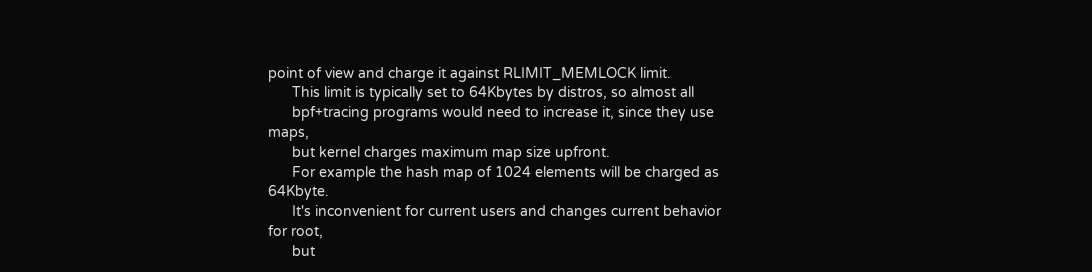point of view and charge it against RLIMIT_MEMLOCK limit.
      This limit is typically set to 64Kbytes by distros, so almost all
      bpf+tracing programs would need to increase it, since they use maps,
      but kernel charges maximum map size upfront.
      For example the hash map of 1024 elements will be charged as 64Kbyte.
      It's inconvenient for current users and changes current behavior for root,
      but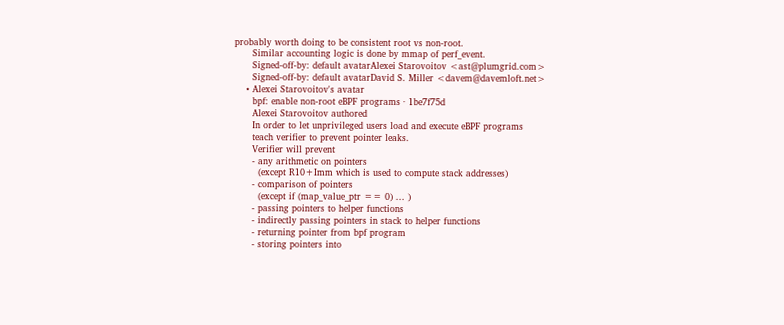probably worth doing to be consistent root vs non-root.
      Similar accounting logic is done by mmap of perf_event.
      Signed-off-by: default avatarAlexei Starovoitov <ast@plumgrid.com>
      Signed-off-by: default avatarDavid S. Miller <davem@davemloft.net>
    • Alexei Starovoitov's avatar
      bpf: enable non-root eBPF programs · 1be7f75d
      Alexei Starovoitov authored
      In order to let unprivileged users load and execute eBPF programs
      teach verifier to prevent pointer leaks.
      Verifier will prevent
      - any arithmetic on pointers
        (except R10+Imm which is used to compute stack addresses)
      - comparison of pointers
        (except if (map_value_ptr == 0) ... )
      - passing pointers to helper functions
      - indirectly passing pointers in stack to helper functions
      - returning pointer from bpf program
      - storing pointers into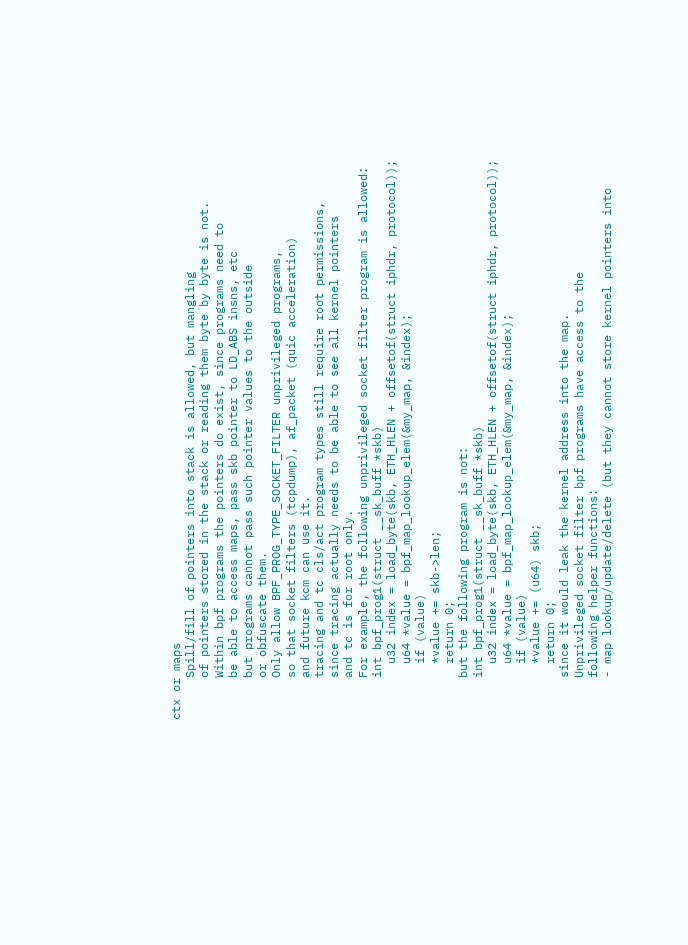ctx or maps
      Spill/fill of pointers into stack is allowed, but mangling
      of pointers stored in the stack or reading them byte by byte is not.
      Within bpf programs the pointers do exist, since programs need to
      be able to access maps, pass skb pointer to LD_ABS insns, etc
      but programs cannot pass such pointer values to the outside
      or obfuscate them.
      Only allow BPF_PROG_TYPE_SOCKET_FILTER unprivileged programs,
      so that socket filters (tcpdump), af_packet (quic acceleration)
      and future kcm can use it.
      tracing and tc cls/act program types still require root permissions,
      since tracing actually needs to be able to see all kernel pointers
      and tc is for root only.
      For example, the following unprivileged socket filter program is allowed:
      int bpf_prog1(struct __sk_buff *skb)
        u32 index = load_byte(skb, ETH_HLEN + offsetof(struct iphdr, protocol));
        u64 *value = bpf_map_lookup_elem(&my_map, &index);
        if (value)
        *value += skb->len;
        return 0;
      but the following program is not:
      int bpf_prog1(struct __sk_buff *skb)
        u32 index = load_byte(skb, ETH_HLEN + offsetof(struct iphdr, protocol));
        u64 *value = bpf_map_lookup_elem(&my_map, &index);
        if (value)
        *value += (u64) skb;
        return 0;
      since it would leak the kernel address into the map.
      Unprivileged socket filter bpf programs have access to the
      following helper functions:
      - map lookup/update/delete (but they cannot store kernel pointers into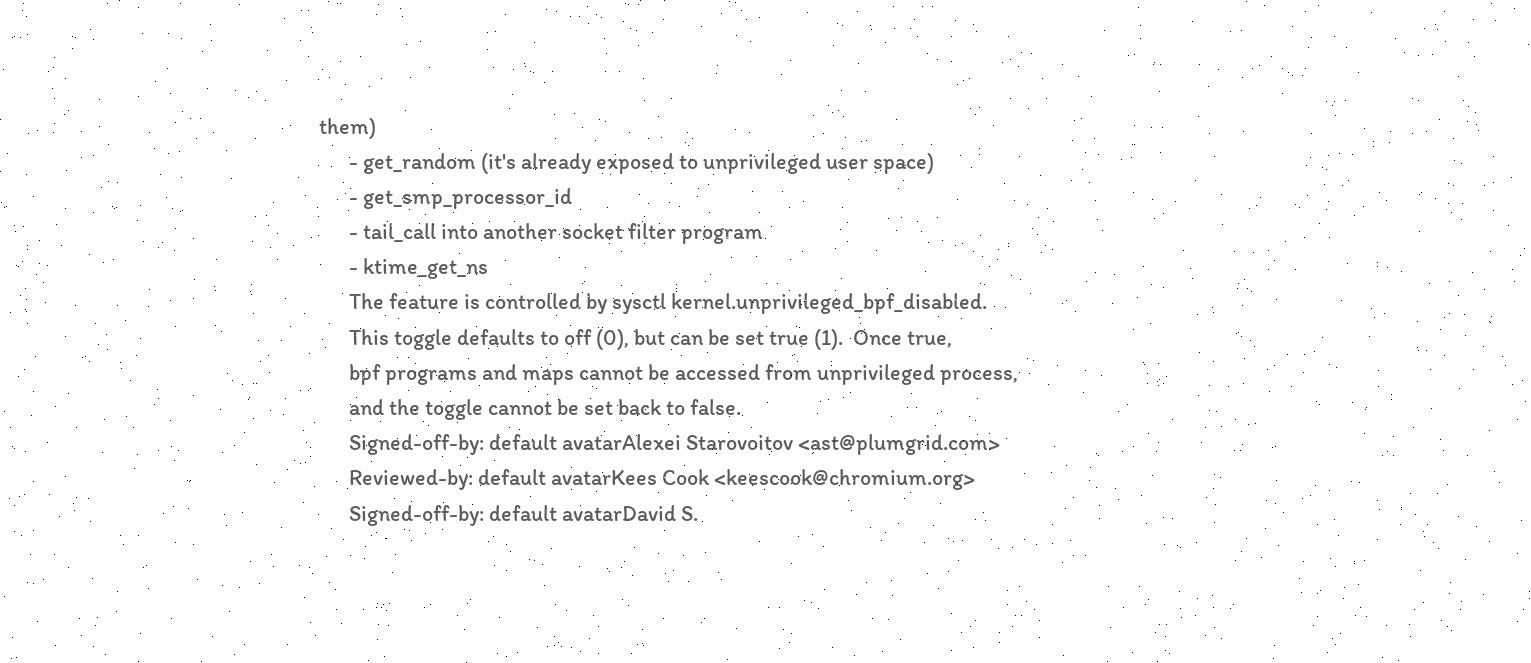them)
      - get_random (it's already exposed to unprivileged user space)
      - get_smp_processor_id
      - tail_call into another socket filter program
      - ktime_get_ns
      The feature is controlled by sysctl kernel.unprivileged_bpf_disabled.
      This toggle defaults to off (0), but can be set true (1).  Once true,
      bpf programs and maps cannot be accessed from unprivileged process,
      and the toggle cannot be set back to false.
      Signed-off-by: default avatarAlexei Starovoitov <ast@plumgrid.com>
      Reviewed-by: default avatarKees Cook <keescook@chromium.org>
      Signed-off-by: default avatarDavid S.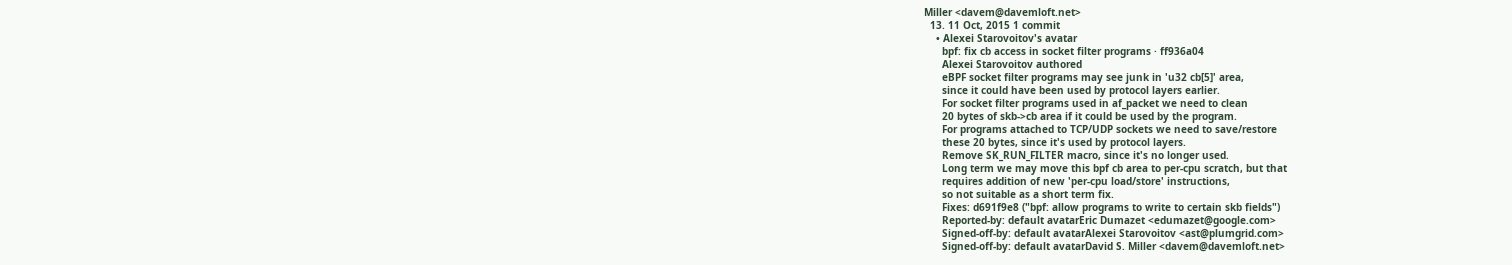Miller <davem@davemloft.net>
  13. 11 Oct, 2015 1 commit
    • Alexei Starovoitov's avatar
      bpf: fix cb access in socket filter programs · ff936a04
      Alexei Starovoitov authored
      eBPF socket filter programs may see junk in 'u32 cb[5]' area,
      since it could have been used by protocol layers earlier.
      For socket filter programs used in af_packet we need to clean
      20 bytes of skb->cb area if it could be used by the program.
      For programs attached to TCP/UDP sockets we need to save/restore
      these 20 bytes, since it's used by protocol layers.
      Remove SK_RUN_FILTER macro, since it's no longer used.
      Long term we may move this bpf cb area to per-cpu scratch, but that
      requires addition of new 'per-cpu load/store' instructions,
      so not suitable as a short term fix.
      Fixes: d691f9e8 ("bpf: allow programs to write to certain skb fields")
      Reported-by: default avatarEric Dumazet <edumazet@google.com>
      Signed-off-by: default avatarAlexei Starovoitov <ast@plumgrid.com>
      Signed-off-by: default avatarDavid S. Miller <davem@davemloft.net>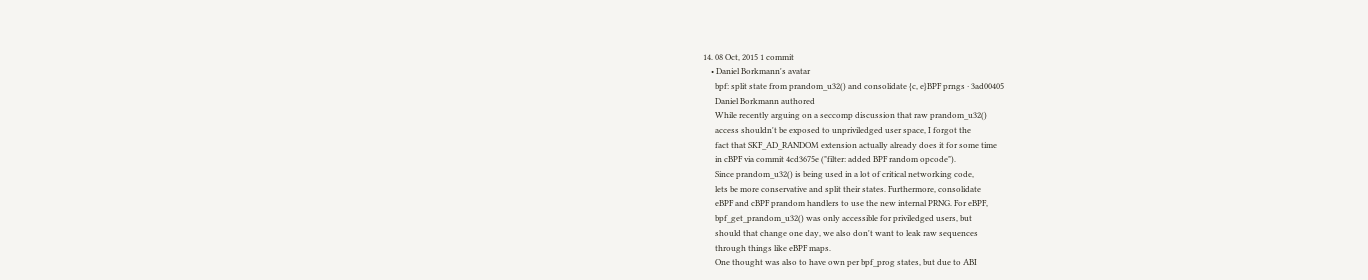14. 08 Oct, 2015 1 commit
    • Daniel Borkmann's avatar
      bpf: split state from prandom_u32() and consolidate {c, e}BPF prngs · 3ad00405
      Daniel Borkmann authored
      While recently arguing on a seccomp discussion that raw prandom_u32()
      access shouldn't be exposed to unpriviledged user space, I forgot the
      fact that SKF_AD_RANDOM extension actually already does it for some time
      in cBPF via commit 4cd3675e ("filter: added BPF random opcode").
      Since prandom_u32() is being used in a lot of critical networking code,
      lets be more conservative and split their states. Furthermore, consolidate
      eBPF and cBPF prandom handlers to use the new internal PRNG. For eBPF,
      bpf_get_prandom_u32() was only accessible for priviledged users, but
      should that change one day, we also don't want to leak raw sequences
      through things like eBPF maps.
      One thought was also to have own per bpf_prog states, but due to ABI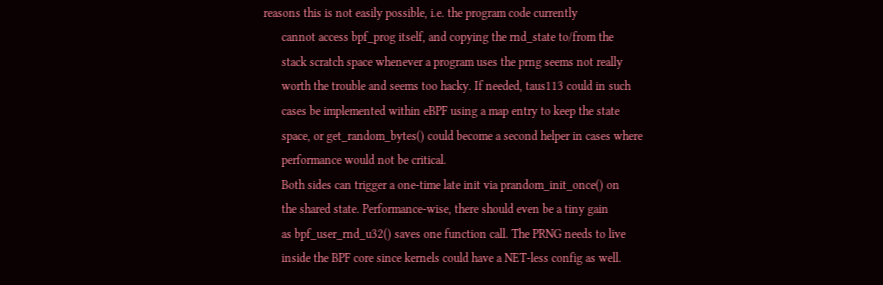reasons this is not easily possible, i.e. the program code currently
      cannot access bpf_prog itself, and copying the rnd_state to/from the
      stack scratch space whenever a program uses the prng seems not really
      worth the trouble and seems too hacky. If needed, taus113 could in such
      cases be implemented within eBPF using a map entry to keep the state
      space, or get_random_bytes() could become a second helper in cases where
      performance would not be critical.
      Both sides can trigger a one-time late init via prandom_init_once() on
      the shared state. Performance-wise, there should even be a tiny gain
      as bpf_user_rnd_u32() saves one function call. The PRNG needs to live
      inside the BPF core since kernels could have a NET-less config as well.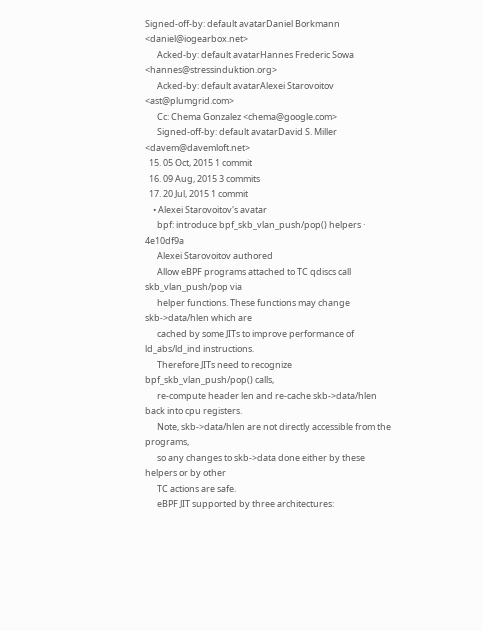Signed-off-by: default avatarDaniel Borkmann <daniel@iogearbox.net>
      Acked-by: default avatarHannes Frederic Sowa <hannes@stressinduktion.org>
      Acked-by: default avatarAlexei Starovoitov <ast@plumgrid.com>
      Cc: Chema Gonzalez <chema@google.com>
      Signed-off-by: default avatarDavid S. Miller <davem@davemloft.net>
  15. 05 Oct, 2015 1 commit
  16. 09 Aug, 2015 3 commits
  17. 20 Jul, 2015 1 commit
    • Alexei Starovoitov's avatar
      bpf: introduce bpf_skb_vlan_push/pop() helpers · 4e10df9a
      Alexei Starovoitov authored
      Allow eBPF programs attached to TC qdiscs call skb_vlan_push/pop via
      helper functions. These functions may change skb->data/hlen which are
      cached by some JITs to improve performance of ld_abs/ld_ind instructions.
      Therefore JITs need to recognize bpf_skb_vlan_push/pop() calls,
      re-compute header len and re-cache skb->data/hlen back into cpu registers.
      Note, skb->data/hlen are not directly accessible from the programs,
      so any changes to skb->data done either by these helpers or by other
      TC actions are safe.
      eBPF JIT supported by three architectures: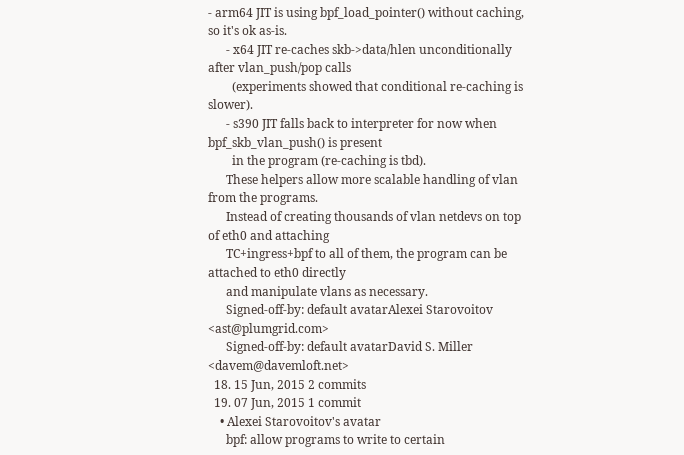- arm64 JIT is using bpf_load_pointer() without caching, so it's ok as-is.
      - x64 JIT re-caches skb->data/hlen unconditionally after vlan_push/pop calls
        (experiments showed that conditional re-caching is slower).
      - s390 JIT falls back to interpreter for now when bpf_skb_vlan_push() is present
        in the program (re-caching is tbd).
      These helpers allow more scalable handling of vlan from the programs.
      Instead of creating thousands of vlan netdevs on top of eth0 and attaching
      TC+ingress+bpf to all of them, the program can be attached to eth0 directly
      and manipulate vlans as necessary.
      Signed-off-by: default avatarAlexei Starovoitov <ast@plumgrid.com>
      Signed-off-by: default avatarDavid S. Miller <davem@davemloft.net>
  18. 15 Jun, 2015 2 commits
  19. 07 Jun, 2015 1 commit
    • Alexei Starovoitov's avatar
      bpf: allow programs to write to certain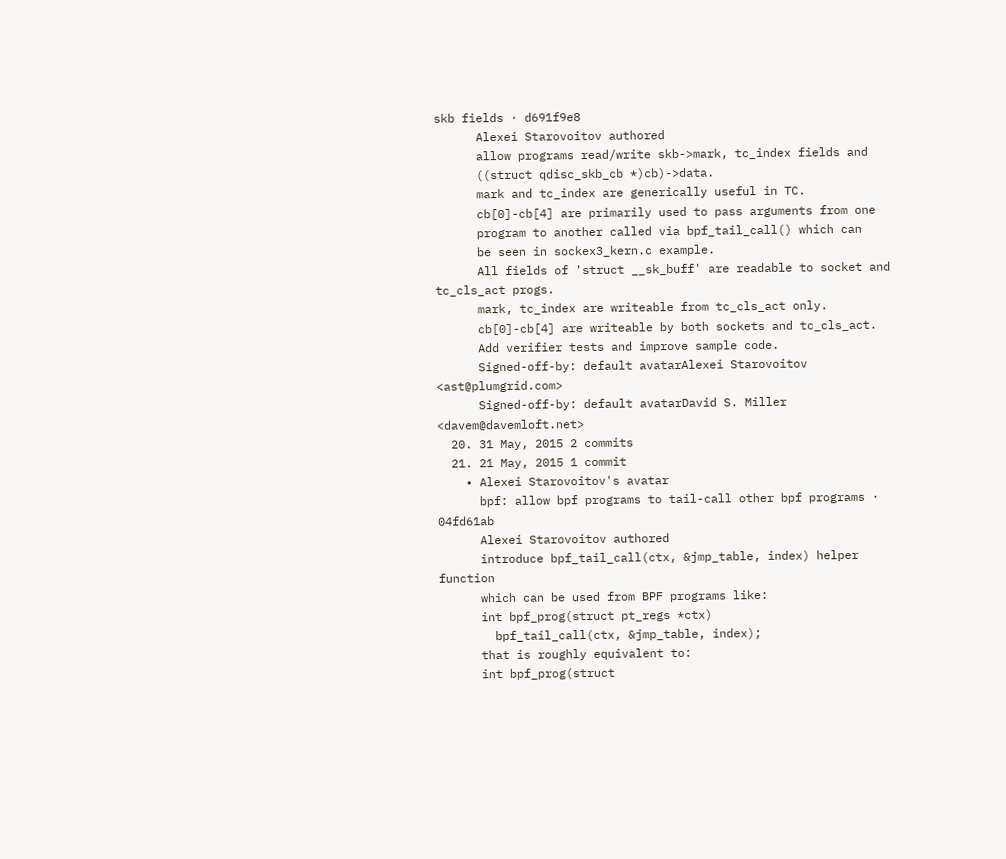skb fields · d691f9e8
      Alexei Starovoitov authored
      allow programs read/write skb->mark, tc_index fields and
      ((struct qdisc_skb_cb *)cb)->data.
      mark and tc_index are generically useful in TC.
      cb[0]-cb[4] are primarily used to pass arguments from one
      program to another called via bpf_tail_call() which can
      be seen in sockex3_kern.c example.
      All fields of 'struct __sk_buff' are readable to socket and tc_cls_act progs.
      mark, tc_index are writeable from tc_cls_act only.
      cb[0]-cb[4] are writeable by both sockets and tc_cls_act.
      Add verifier tests and improve sample code.
      Signed-off-by: default avatarAlexei Starovoitov <ast@plumgrid.com>
      Signed-off-by: default avatarDavid S. Miller <davem@davemloft.net>
  20. 31 May, 2015 2 commits
  21. 21 May, 2015 1 commit
    • Alexei Starovoitov's avatar
      bpf: allow bpf programs to tail-call other bpf programs · 04fd61ab
      Alexei Starovoitov authored
      introduce bpf_tail_call(ctx, &jmp_table, index) helper function
      which can be used from BPF programs like:
      int bpf_prog(struct pt_regs *ctx)
        bpf_tail_call(ctx, &jmp_table, index);
      that is roughly equivalent to:
      int bpf_prog(struct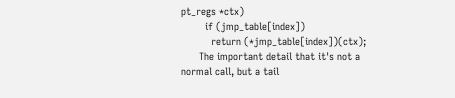pt_regs *ctx)
        if (jmp_table[index])
          return (*jmp_table[index])(ctx);
      The important detail that it's not a normal call, but a tail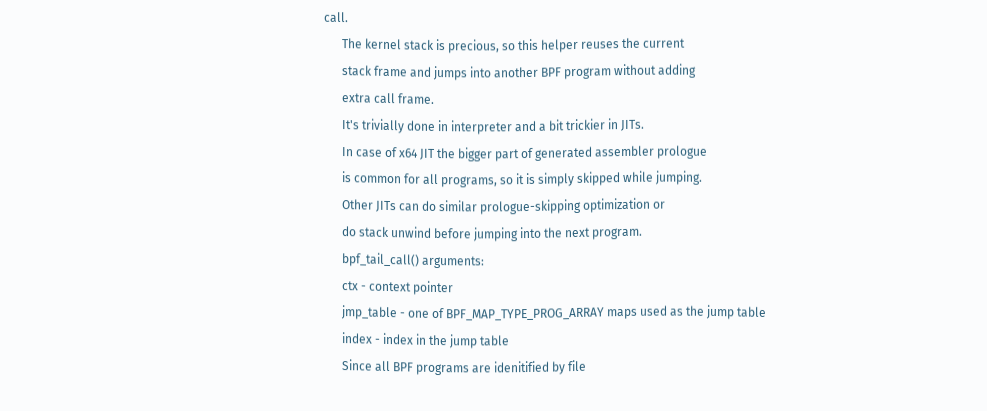call.
      The kernel stack is precious, so this helper reuses the current
      stack frame and jumps into another BPF program without adding
      extra call frame.
      It's trivially done in interpreter and a bit trickier in JITs.
      In case of x64 JIT the bigger part of generated assembler prologue
      is common for all programs, so it is simply skipped while jumping.
      Other JITs can do similar prologue-skipping optimization or
      do stack unwind before jumping into the next program.
      bpf_tail_call() arguments:
      ctx - context pointer
      jmp_table - one of BPF_MAP_TYPE_PROG_ARRAY maps used as the jump table
      index - index in the jump table
      Since all BPF programs are idenitified by file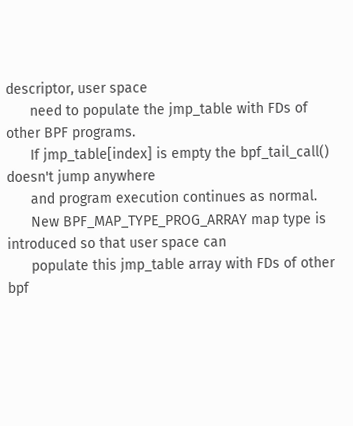descriptor, user space
      need to populate the jmp_table with FDs of other BPF programs.
      If jmp_table[index] is empty the bpf_tail_call() doesn't jump anywhere
      and program execution continues as normal.
      New BPF_MAP_TYPE_PROG_ARRAY map type is introduced so that user space can
      populate this jmp_table array with FDs of other bpf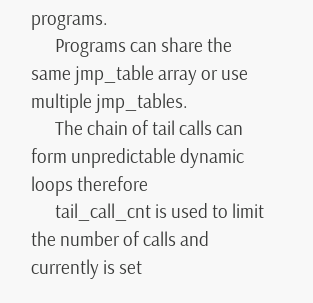programs.
      Programs can share the same jmp_table array or use multiple jmp_tables.
      The chain of tail calls can form unpredictable dynamic loops therefore
      tail_call_cnt is used to limit the number of calls and currently is set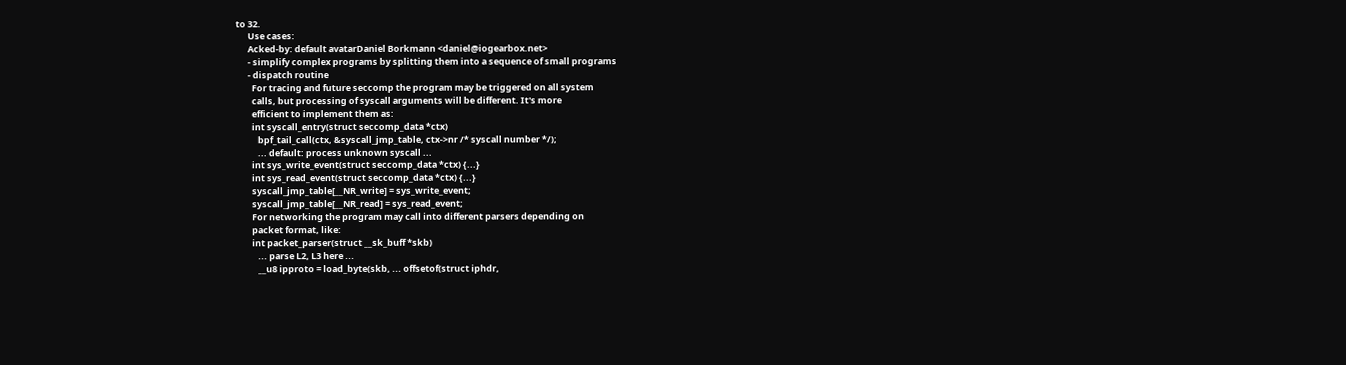to 32.
      Use cases:
      Acked-by: default avatarDaniel Borkmann <daniel@iogearbox.net>
      - simplify complex programs by splitting them into a sequence of small programs
      - dispatch routine
        For tracing and future seccomp the program may be triggered on all system
        calls, but processing of syscall arguments will be different. It's more
        efficient to implement them as:
        int syscall_entry(struct seccomp_data *ctx)
           bpf_tail_call(ctx, &syscall_jmp_table, ctx->nr /* syscall number */);
           ... default: process unknown syscall ...
        int sys_write_event(struct seccomp_data *ctx) {...}
        int sys_read_event(struct seccomp_data *ctx) {...}
        syscall_jmp_table[__NR_write] = sys_write_event;
        syscall_jmp_table[__NR_read] = sys_read_event;
        For networking the program may call into different parsers depending on
        packet format, like:
        int packet_parser(struct __sk_buff *skb)
           ... parse L2, L3 here ...
           __u8 ipproto = load_byte(skb, ... offsetof(struct iphdr,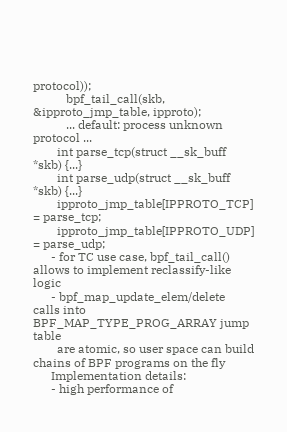protocol));
           bpf_tail_call(skb, &ipproto_jmp_table, ipproto);
           ... default: process unknown protocol ...
        int parse_tcp(struct __sk_buff *skb) {...}
        int parse_udp(struct __sk_buff *skb) {...}
        ipproto_jmp_table[IPPROTO_TCP] = parse_tcp;
        ipproto_jmp_table[IPPROTO_UDP] = parse_udp;
      - for TC use case, bpf_tail_call() allows to implement reclassify-like logic
      - bpf_map_update_elem/delete calls into BPF_MAP_TYPE_PROG_ARRAY jump table
        are atomic, so user space can build chains of BPF programs on the fly
      Implementation details:
      - high performance of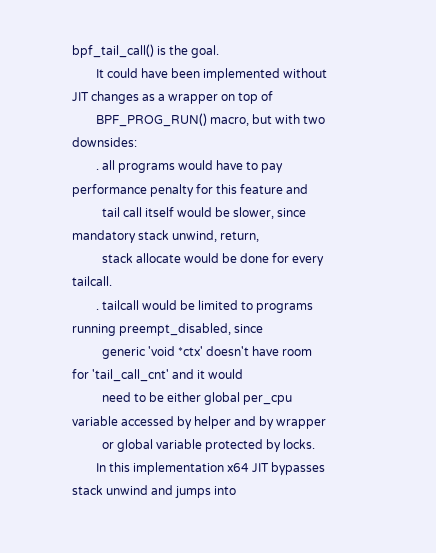bpf_tail_call() is the goal.
        It could have been implemented without JIT changes as a wrapper on top of
        BPF_PROG_RUN() macro, but with two downsides:
        . all programs would have to pay performance penalty for this feature and
          tail call itself would be slower, since mandatory stack unwind, return,
          stack allocate would be done for every tailcall.
        . tailcall would be limited to programs running preempt_disabled, since
          generic 'void *ctx' doesn't have room for 'tail_call_cnt' and it would
          need to be either global per_cpu variable accessed by helper and by wrapper
          or global variable protected by locks.
        In this implementation x64 JIT bypasses stack unwind and jumps into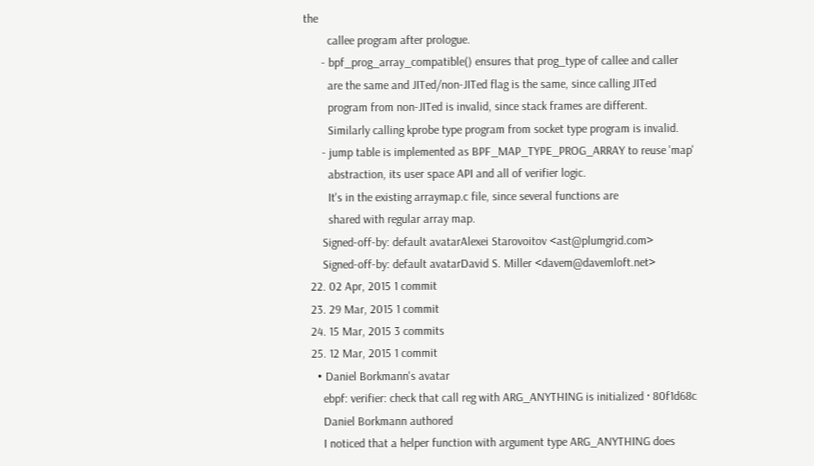the
        callee program after prologue.
      - bpf_prog_array_compatible() ensures that prog_type of callee and caller
        are the same and JITed/non-JITed flag is the same, since calling JITed
        program from non-JITed is invalid, since stack frames are different.
        Similarly calling kprobe type program from socket type program is invalid.
      - jump table is implemented as BPF_MAP_TYPE_PROG_ARRAY to reuse 'map'
        abstraction, its user space API and all of verifier logic.
        It's in the existing arraymap.c file, since several functions are
        shared with regular array map.
      Signed-off-by: default avatarAlexei Starovoitov <ast@plumgrid.com>
      Signed-off-by: default avatarDavid S. Miller <davem@davemloft.net>
  22. 02 Apr, 2015 1 commit
  23. 29 Mar, 2015 1 commit
  24. 15 Mar, 2015 3 commits
  25. 12 Mar, 2015 1 commit
    • Daniel Borkmann's avatar
      ebpf: verifier: check that call reg with ARG_ANYTHING is initialized · 80f1d68c
      Daniel Borkmann authored
      I noticed that a helper function with argument type ARG_ANYTHING does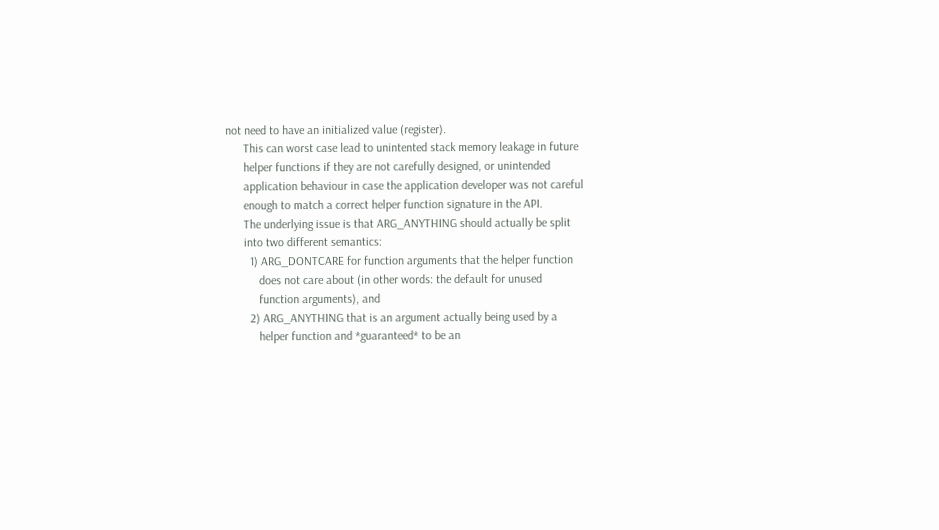not need to have an initialized value (register).
      This can worst case lead to unintented stack memory leakage in future
      helper functions if they are not carefully designed, or unintended
      application behaviour in case the application developer was not careful
      enough to match a correct helper function signature in the API.
      The underlying issue is that ARG_ANYTHING should actually be split
      into two different semantics:
        1) ARG_DONTCARE for function arguments that the helper function
           does not care about (in other words: the default for unused
           function arguments), and
        2) ARG_ANYTHING that is an argument actually being used by a
           helper function and *guaranteed* to be an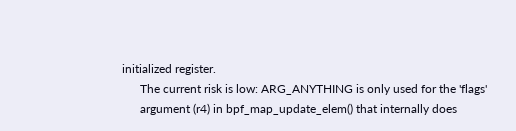initialized register.
      The current risk is low: ARG_ANYTHING is only used for the 'flags'
      argument (r4) in bpf_map_update_elem() that internally does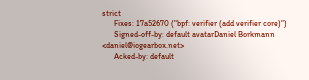strict
      Fixes: 17a52670 ("bpf: verifier (add verifier core)")
      Signed-off-by: default avatarDaniel Borkmann <daniel@iogearbox.net>
      Acked-by: default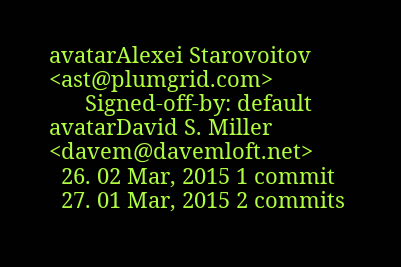avatarAlexei Starovoitov <ast@plumgrid.com>
      Signed-off-by: default avatarDavid S. Miller <davem@davemloft.net>
  26. 02 Mar, 2015 1 commit
  27. 01 Mar, 2015 2 commits